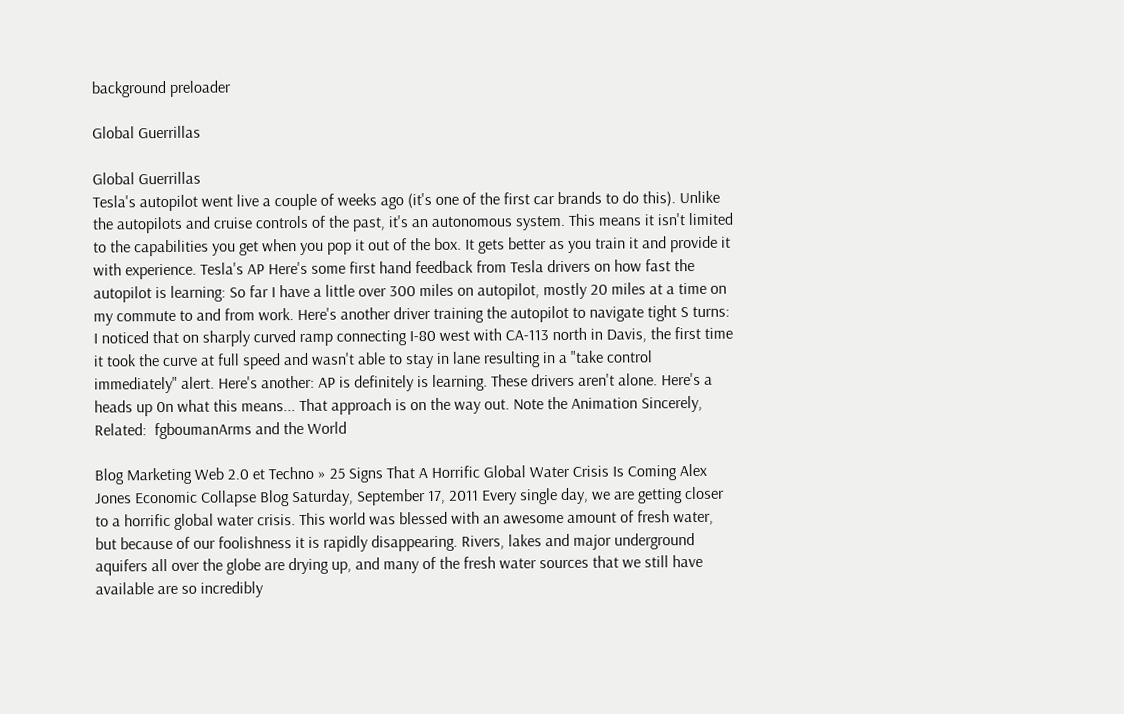background preloader

Global Guerrillas

Global Guerrillas
Tesla's autopilot went live a couple of weeks ago (it's one of the first car brands to do this). Unlike the autopilots and cruise controls of the past, it's an autonomous system. This means it isn't limited to the capabilities you get when you pop it out of the box. It gets better as you train it and provide it with experience. Tesla's AP Here's some first hand feedback from Tesla drivers on how fast the autopilot is learning: So far I have a little over 300 miles on autopilot, mostly 20 miles at a time on my commute to and from work. Here's another driver training the autopilot to navigate tight S turns: I noticed that on sharply curved ramp connecting I-80 west with CA-113 north in Davis, the first time it took the curve at full speed and wasn't able to stay in lane resulting in a "take control immediately" alert. Here's another: AP is definitely is learning. These drivers aren't alone. Here's a heads up 0n what this means... That approach is on the way out. Note the Animation Sincerely, Related:  fgboumanArms and the World

Blog Marketing Web 2.0 et Techno » 25 Signs That A Horrific Global Water Crisis Is Coming Alex Jones Economic Collapse Blog Saturday, September 17, 2011 Every single day, we are getting closer to a horrific global water crisis. This world was blessed with an awesome amount of fresh water, but because of our foolishness it is rapidly disappearing. Rivers, lakes and major underground aquifers all over the globe are drying up, and many of the fresh water sources that we still have available are so incredibly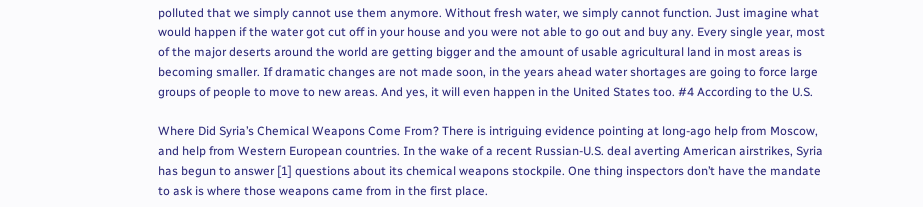polluted that we simply cannot use them anymore. Without fresh water, we simply cannot function. Just imagine what would happen if the water got cut off in your house and you were not able to go out and buy any. Every single year, most of the major deserts around the world are getting bigger and the amount of usable agricultural land in most areas is becoming smaller. If dramatic changes are not made soon, in the years ahead water shortages are going to force large groups of people to move to new areas. And yes, it will even happen in the United States too. #4 According to the U.S.

Where Did Syria’s Chemical Weapons Come From? There is intriguing evidence pointing at long-ago help from Moscow, and help from Western European countries. In the wake of a recent Russian-U.S. deal averting American airstrikes, Syria has begun to answer [1] questions about its chemical weapons stockpile. One thing inspectors don’t have the mandate to ask is where those weapons came from in the first place.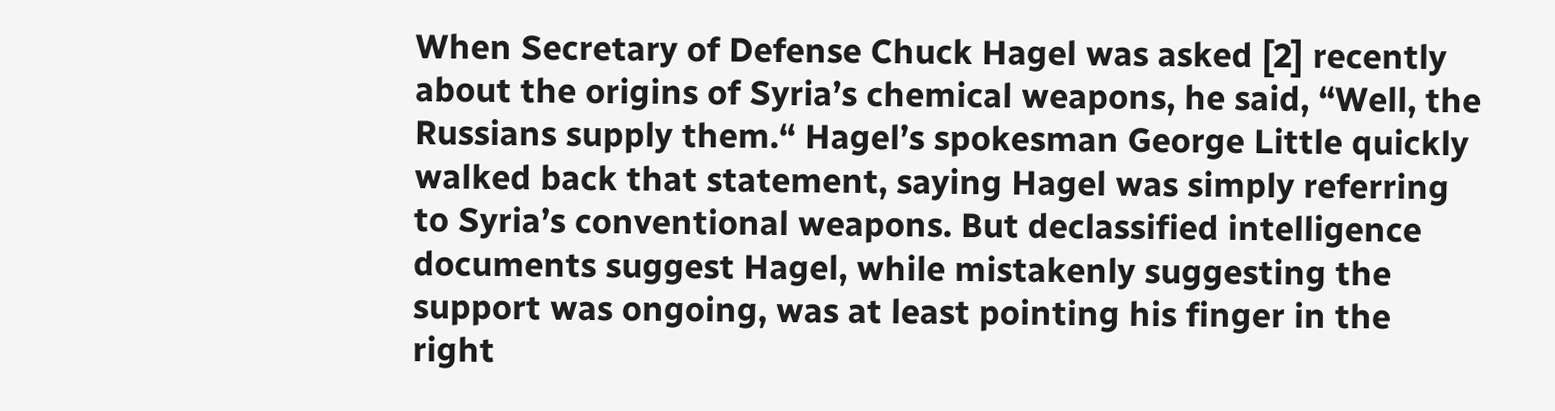When Secretary of Defense Chuck Hagel was asked [2] recently about the origins of Syria’s chemical weapons, he said, “Well, the Russians supply them.“ Hagel’s spokesman George Little quickly walked back that statement, saying Hagel was simply referring to Syria’s conventional weapons. But declassified intelligence documents suggest Hagel, while mistakenly suggesting the support was ongoing, was at least pointing his finger in the right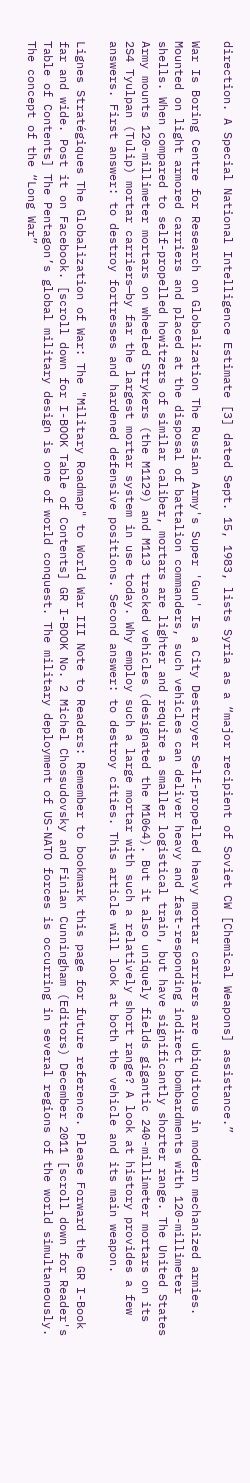direction. A Special National Intelligence Estimate [3] dated Sept. 15, 1983, lists Syria as a “major recipient of Soviet CW [Chemical Weapons] assistance.”

War Is Boring Centre for Research on Globalization The Russian Army's Super 'Gun' Is a City Destroyer Self-propelled heavy mortar carriers are ubiquitous in modern mechanized armies. Mounted on light armored carriers and placed at the disposal of battalion commanders, such vehicles can deliver heavy and fast-responding indirect bombardments with 120-millimeter shells. When compared to self-propelled howitzers of similar caliber, mortars are lighter and require a smaller logistical train, but have significantly shorter range. The United States Army mounts 120-millimeter mortars on wheeled Strykers (the M1129) and M113 tracked vehicles (designated the M1064). But it also uniquely fields gigantic 240-millimeter mortars on its 2S4 Tyulpan (Tulip) mortar carriers—by far the largest mortar system in use today. Why employ such a large mortar with such a relatively short range? A look at history provides a few answers. First answer: to destroy fortresses and hardened defensive positions. Second answer: to destroy cities. This article will look at both the vehicle and its main weapon.

Lignes Stratégiques The Globalization of War: The "Military Roadmap" to World War III Note to Readers: Remember to bookmark this page for future reference. Please Forward the GR I-Book far and wide. Post it on Facebook. [scroll down for I-BOOK Table of Contents] GR I-BOOK No. 2 Michel Chossudovsky and Finian Cunningham (Editors) December 2011 [scroll down for Reader's Table of Contents] The Pentagon’s global military design is one of world conquest. The military deployment of US-NATO forces is occurring in several regions of the world simultaneously. The concept of the “Long War”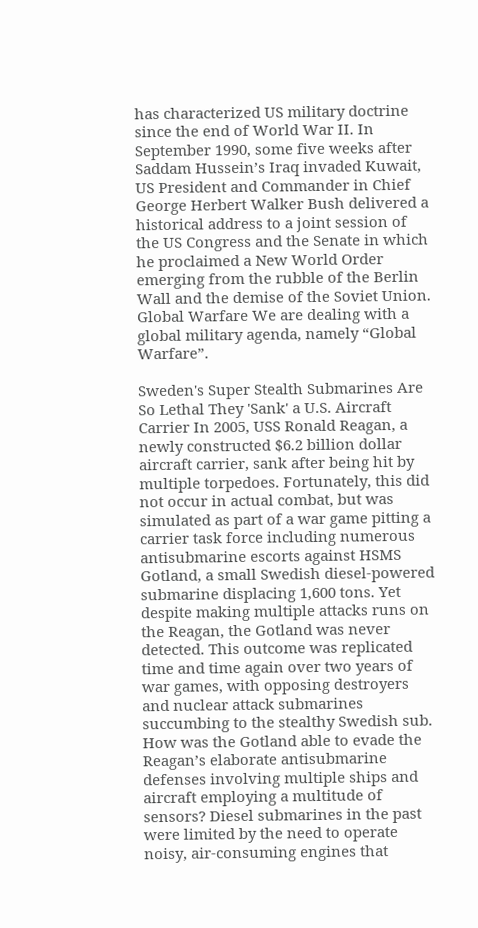has characterized US military doctrine since the end of World War II. In September 1990, some five weeks after Saddam Hussein’s Iraq invaded Kuwait, US President and Commander in Chief George Herbert Walker Bush delivered a historical address to a joint session of the US Congress and the Senate in which he proclaimed a New World Order emerging from the rubble of the Berlin Wall and the demise of the Soviet Union. Global Warfare We are dealing with a global military agenda, namely “Global Warfare”.

Sweden's Super Stealth Submarines Are So Lethal They 'Sank' a U.S. Aircraft Carrier In 2005, USS Ronald Reagan, a newly constructed $6.2 billion dollar aircraft carrier, sank after being hit by multiple torpedoes. Fortunately, this did not occur in actual combat, but was simulated as part of a war game pitting a carrier task force including numerous antisubmarine escorts against HSMS Gotland, a small Swedish diesel-powered submarine displacing 1,600 tons. Yet despite making multiple attacks runs on the Reagan, the Gotland was never detected. This outcome was replicated time and time again over two years of war games, with opposing destroyers and nuclear attack submarines succumbing to the stealthy Swedish sub. How was the Gotland able to evade the Reagan’s elaborate antisubmarine defenses involving multiple ships and aircraft employing a multitude of sensors? Diesel submarines in the past were limited by the need to operate noisy, air-consuming engines that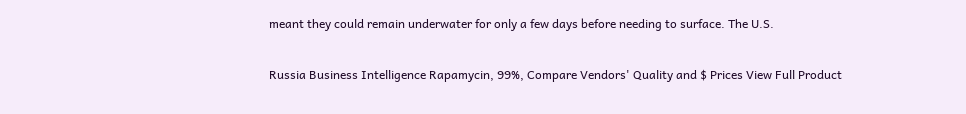meant they could remain underwater for only a few days before needing to surface. The U.S.

Russia Business Intelligence Rapamycin, 99%, Compare Vendors' Quality and $ Prices View Full Product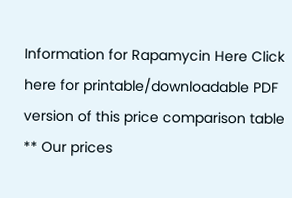Information for Rapamycin Here Click here for printable/downloadable PDF version of this price comparison table ** Our prices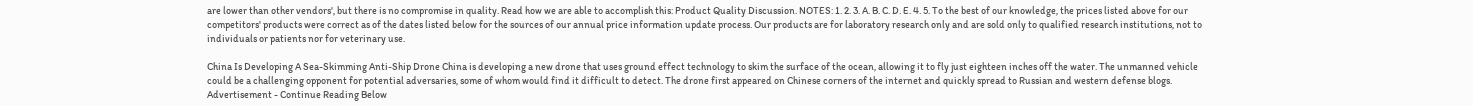are lower than other vendors', but there is no compromise in quality. Read how we are able to accomplish this: Product Quality Discussion. NOTES: 1. 2. 3. A. B. C. D. E. 4. 5. To the best of our knowledge, the prices listed above for our competitors' products were correct as of the dates listed below for the sources of our annual price information update process. Our products are for laboratory research only and are sold only to qualified research institutions, not to individuals or patients nor for veterinary use.

China Is Developing A Sea-Skimming Anti-Ship Drone China is developing a new drone that uses ground effect technology to skim the surface of the ocean, allowing it to fly just eighteen inches off the water. The unmanned vehicle could be a challenging opponent for potential adversaries, some of whom would find it difficult to detect. The drone first appeared on Chinese corners of the internet and quickly spread to Russian and western defense blogs. Advertisement - Continue Reading Below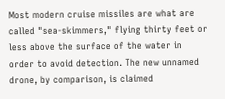Most modern cruise missiles are what are called "sea-skimmers," flying thirty feet or less above the surface of the water in order to avoid detection. The new unnamed drone, by comparison, is claimed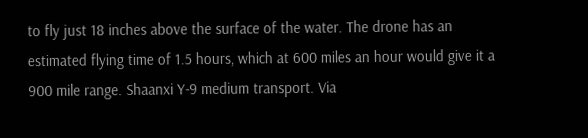to fly just 18 inches above the surface of the water. The drone has an estimated flying time of 1.5 hours, which at 600 miles an hour would give it a 900 mile range. Shaanxi Y-9 medium transport. Via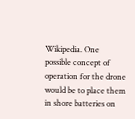Wikipedia. One possible concept of operation for the drone would be to place them in shore batteries on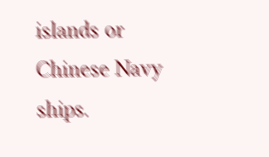islands or Chinese Navy ships.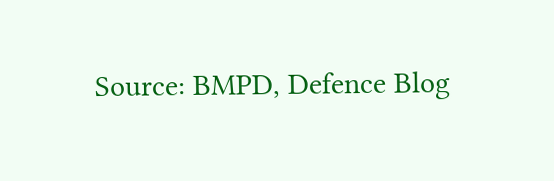Source: BMPD, Defence Blog